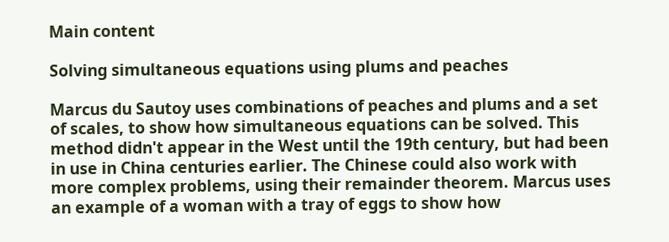Main content

Solving simultaneous equations using plums and peaches

Marcus du Sautoy uses combinations of peaches and plums and a set of scales, to show how simultaneous equations can be solved. This method didn't appear in the West until the 19th century, but had been in use in China centuries earlier. The Chinese could also work with more complex problems, using their remainder theorem. Marcus uses an example of a woman with a tray of eggs to show how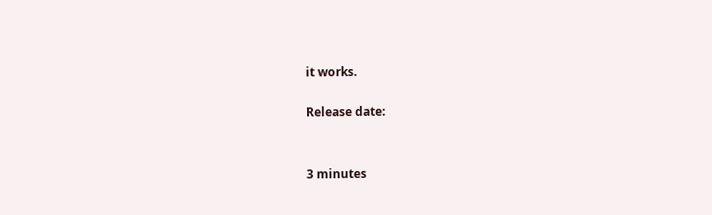it works.

Release date:


3 minutes